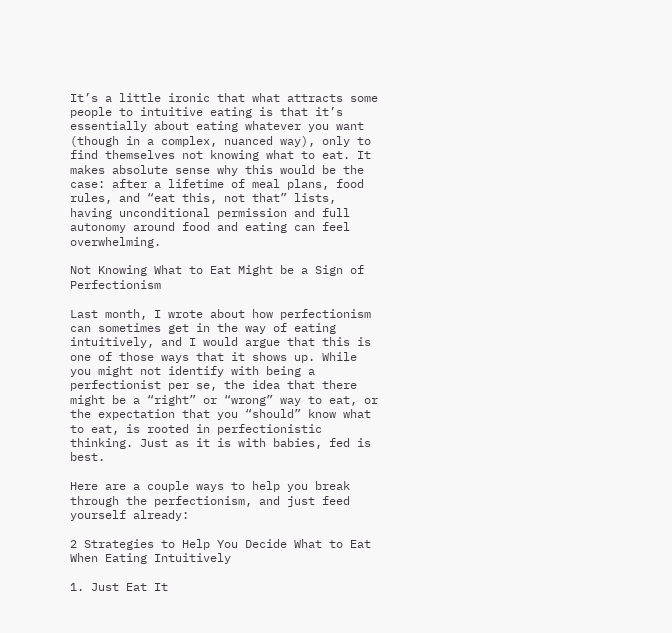It’s a little ironic that what attracts some people to intuitive eating is that it’s essentially about eating whatever you want (though in a complex, nuanced way), only to find themselves not knowing what to eat. It makes absolute sense why this would be the case: after a lifetime of meal plans, food rules, and “eat this, not that” lists, having unconditional permission and full autonomy around food and eating can feel overwhelming.

Not Knowing What to Eat Might be a Sign of Perfectionism

Last month, I wrote about how perfectionism can sometimes get in the way of eating intuitively, and I would argue that this is one of those ways that it shows up. While you might not identify with being a perfectionist per se, the idea that there might be a “right” or “wrong” way to eat, or the expectation that you “should” know what to eat, is rooted in perfectionistic thinking. Just as it is with babies, fed is best.

Here are a couple ways to help you break through the perfectionism, and just feed yourself already:

2 Strategies to Help You Decide What to Eat When Eating Intuitively

1. Just Eat It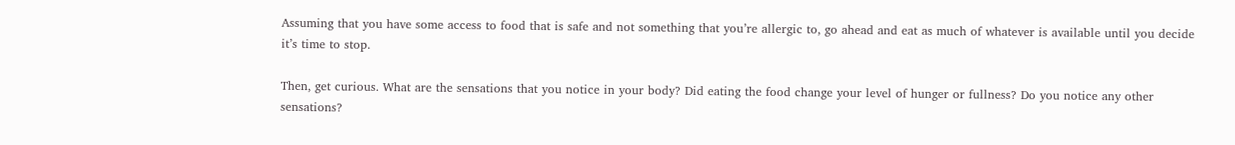Assuming that you have some access to food that is safe and not something that you’re allergic to, go ahead and eat as much of whatever is available until you decide it’s time to stop.

Then, get curious. What are the sensations that you notice in your body? Did eating the food change your level of hunger or fullness? Do you notice any other sensations?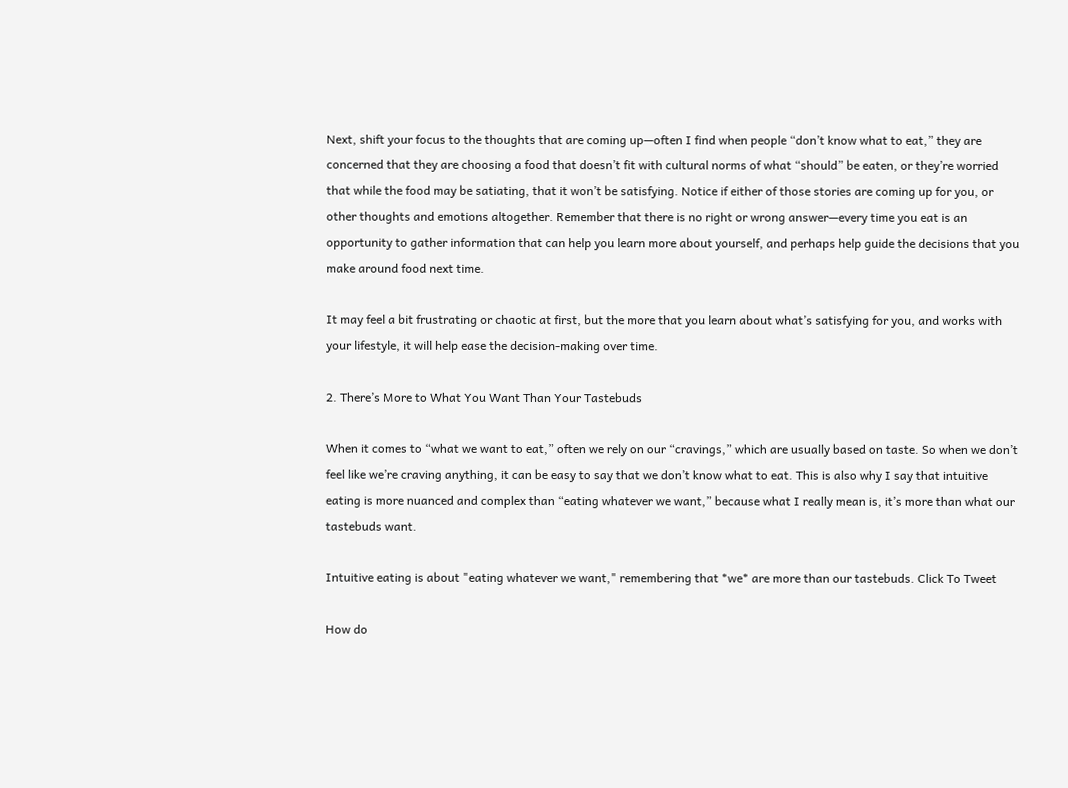Next, shift your focus to the thoughts that are coming up—often I find when people “don’t know what to eat,” they are concerned that they are choosing a food that doesn’t fit with cultural norms of what “should” be eaten, or they’re worried that while the food may be satiating, that it won’t be satisfying. Notice if either of those stories are coming up for you, or other thoughts and emotions altogether. Remember that there is no right or wrong answer—every time you eat is an opportunity to gather information that can help you learn more about yourself, and perhaps help guide the decisions that you make around food next time.

It may feel a bit frustrating or chaotic at first, but the more that you learn about what’s satisfying for you, and works with your lifestyle, it will help ease the decision-making over time.

2. There’s More to What You Want Than Your Tastebuds

When it comes to “what we want to eat,” often we rely on our “cravings,” which are usually based on taste. So when we don’t feel like we’re craving anything, it can be easy to say that we don’t know what to eat. This is also why I say that intuitive eating is more nuanced and complex than “eating whatever we want,” because what I really mean is, it’s more than what our tastebuds want.

Intuitive eating is about "eating whatever we want," remembering that *we* are more than our tastebuds. Click To Tweet

How do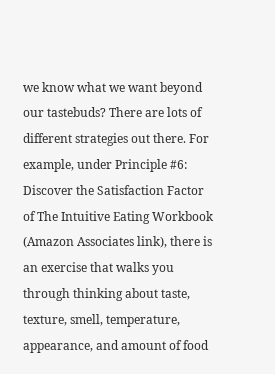we know what we want beyond our tastebuds? There are lots of different strategies out there. For example, under Principle #6: Discover the Satisfaction Factor of The Intuitive Eating Workbook (Amazon Associates link), there is an exercise that walks you through thinking about taste, texture, smell, temperature, appearance, and amount of food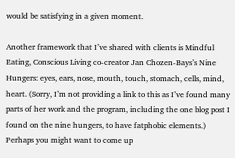would be satisfying in a given moment.

Another framework that I’ve shared with clients is Mindful Eating, Conscious Living co-creator Jan Chozen-Bays’s Nine Hungers: eyes, ears, nose, mouth, touch, stomach, cells, mind, heart. (Sorry, I’m not providing a link to this as I’ve found many parts of her work and the program, including the one blog post I found on the nine hungers, to have fatphobic elements.) Perhaps you might want to come up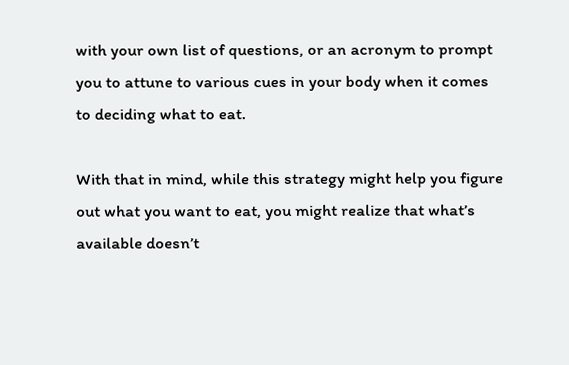with your own list of questions, or an acronym to prompt you to attune to various cues in your body when it comes to deciding what to eat.

With that in mind, while this strategy might help you figure out what you want to eat, you might realize that what’s available doesn’t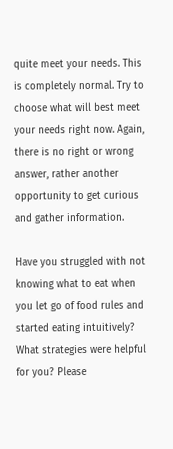quite meet your needs. This is completely normal. Try to choose what will best meet your needs right now. Again, there is no right or wrong answer, rather another opportunity to get curious and gather information.

Have you struggled with not knowing what to eat when you let go of food rules and started eating intuitively? What strategies were helpful for you? Please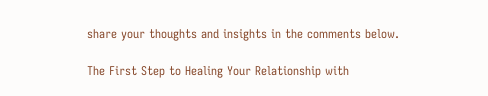share your thoughts and insights in the comments below.

The First Step to Healing Your Relationship with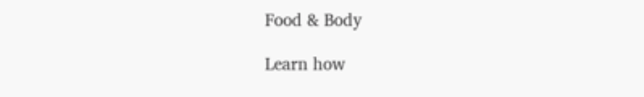Food & Body

Learn how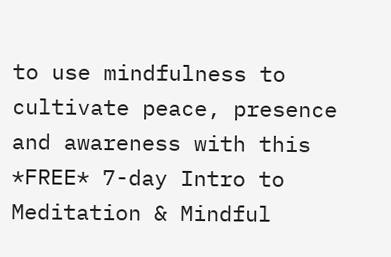to use mindfulness to cultivate peace, presence and awareness with this *FREE* 7-day Intro to Meditation & Mindful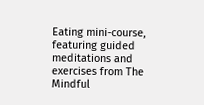Eating mini-course, featuring guided meditations and exercises from The Mindful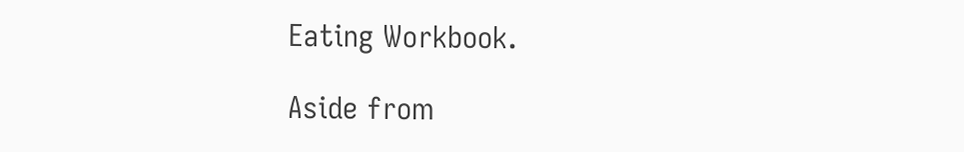Eating Workbook.

Aside from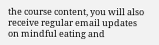the course content, you will also receive regular email updates on mindful eating and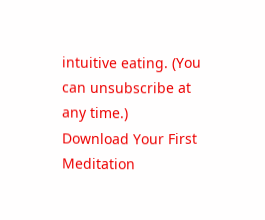intuitive eating. (You can unsubscribe at any time.)
Download Your First Meditation